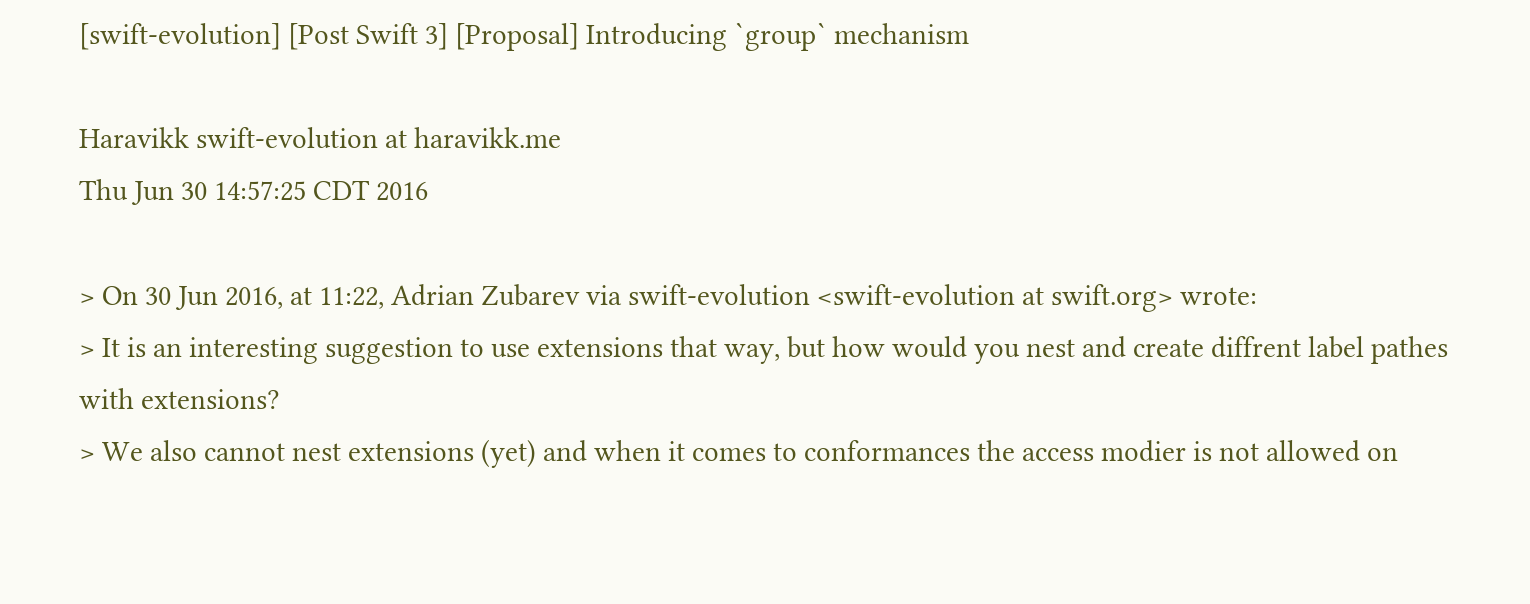[swift-evolution] [Post Swift 3] [Proposal] Introducing `group` mechanism

Haravikk swift-evolution at haravikk.me
Thu Jun 30 14:57:25 CDT 2016

> On 30 Jun 2016, at 11:22, Adrian Zubarev via swift-evolution <swift-evolution at swift.org> wrote:
> It is an interesting suggestion to use extensions that way, but how would you nest and create diffrent label pathes with extensions?
> We also cannot nest extensions (yet) and when it comes to conformances the access modier is not allowed on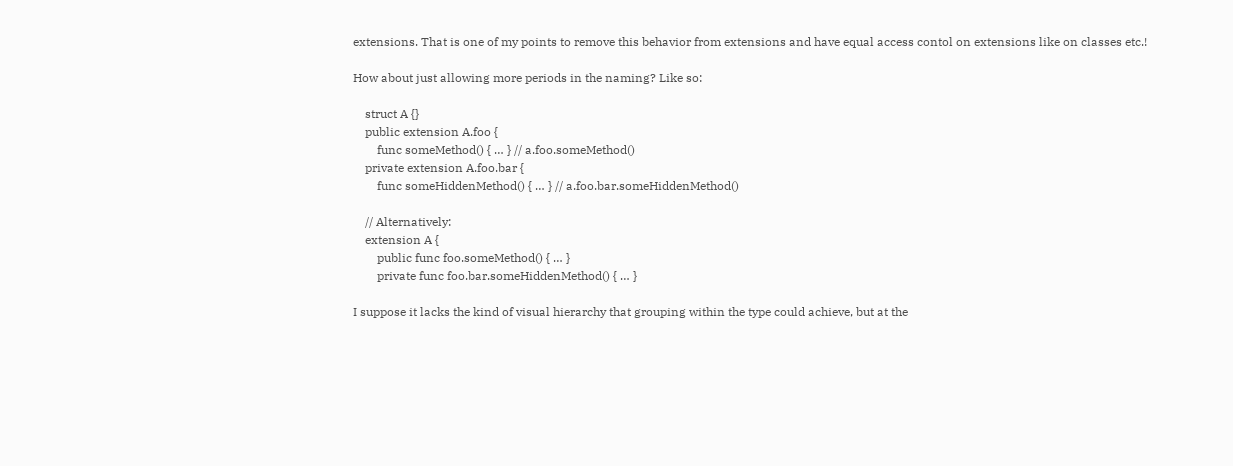extensions. That is one of my points to remove this behavior from extensions and have equal access contol on extensions like on classes etc.!

How about just allowing more periods in the naming? Like so:

    struct A {}
    public extension A.foo {
        func someMethod() { … } // a.foo.someMethod()
    private extension A.foo.bar {
        func someHiddenMethod() { … } // a.foo.bar.someHiddenMethod()

    // Alternatively:
    extension A {
        public func foo.someMethod() { … }
        private func foo.bar.someHiddenMethod() { … }

I suppose it lacks the kind of visual hierarchy that grouping within the type could achieve, but at the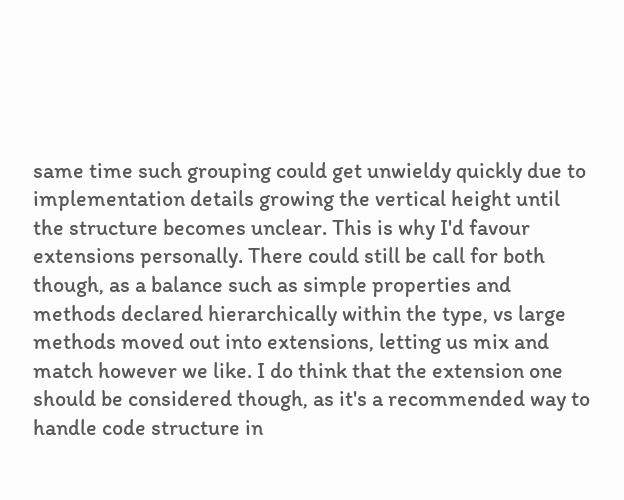same time such grouping could get unwieldy quickly due to implementation details growing the vertical height until the structure becomes unclear. This is why I'd favour extensions personally. There could still be call for both though, as a balance such as simple properties and methods declared hierarchically within the type, vs large methods moved out into extensions, letting us mix and match however we like. I do think that the extension one should be considered though, as it's a recommended way to handle code structure in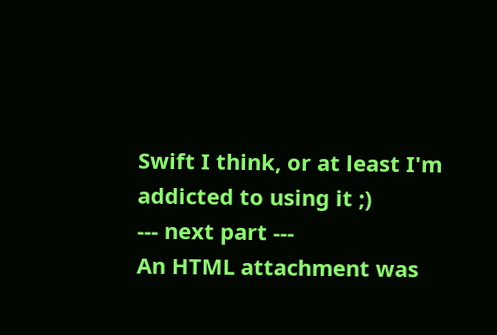Swift I think, or at least I'm addicted to using it ;)
--- next part ---
An HTML attachment was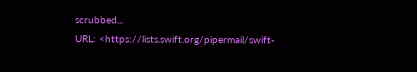scrubbed...
URL: <https://lists.swift.org/pipermail/swift-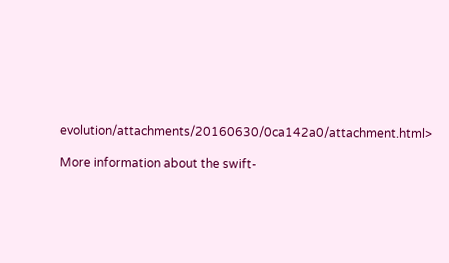evolution/attachments/20160630/0ca142a0/attachment.html>

More information about the swift-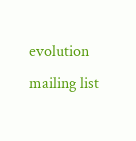evolution mailing list